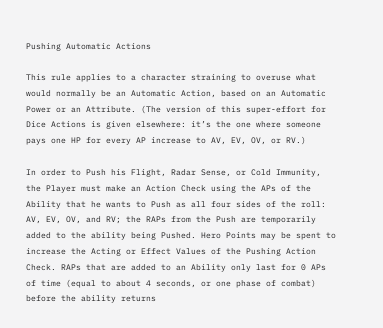Pushing Automatic Actions

This rule applies to a character straining to overuse what would normally be an Automatic Action, based on an Automatic Power or an Attribute. (The version of this super-effort for Dice Actions is given elsewhere: it’s the one where someone pays one HP for every AP increase to AV, EV, OV, or RV.)

In order to Push his Flight, Radar Sense, or Cold Immunity, the Player must make an Action Check using the APs of the Ability that he wants to Push as all four sides of the roll: AV, EV, OV, and RV; the RAPs from the Push are temporarily added to the ability being Pushed. Hero Points may be spent to increase the Acting or Effect Values of the Pushing Action Check. RAPs that are added to an Ability only last for 0 APs of time (equal to about 4 seconds, or one phase of combat) before the ability returns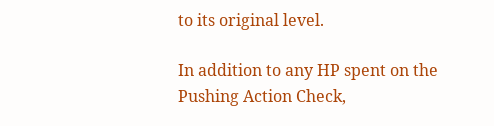to its original level.

In addition to any HP spent on the Pushing Action Check,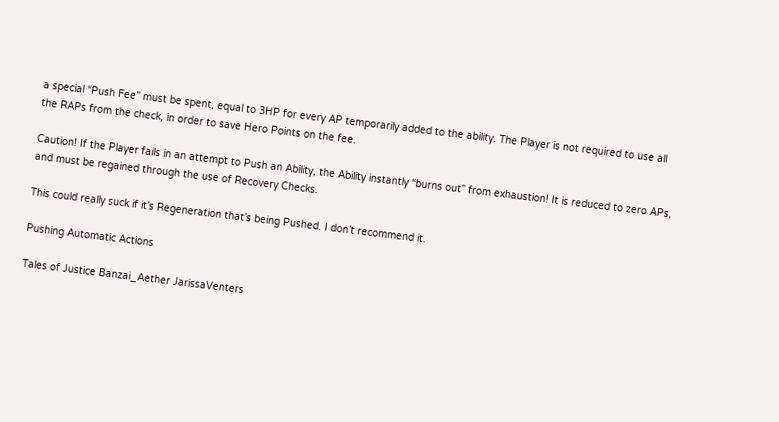a special “Push Fee” must be spent, equal to 3HP for every AP temporarily added to the ability. The Player is not required to use all the RAPs from the check, in order to save Hero Points on the fee.

Caution! If the Player fails in an attempt to Push an Ability, the Ability instantly “burns out” from exhaustion! It is reduced to zero APs, and must be regained through the use of Recovery Checks.

This could really suck if it’s Regeneration that’s being Pushed. I don’t recommend it.

Pushing Automatic Actions

Tales of Justice Banzai_Aether JarissaVenters